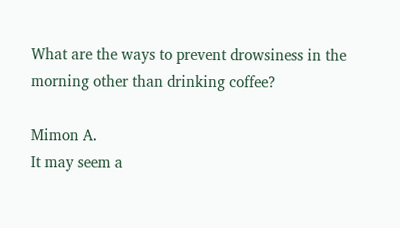What are the ways to prevent drowsiness in the morning other than drinking coffee?

Mimon A.
It may seem a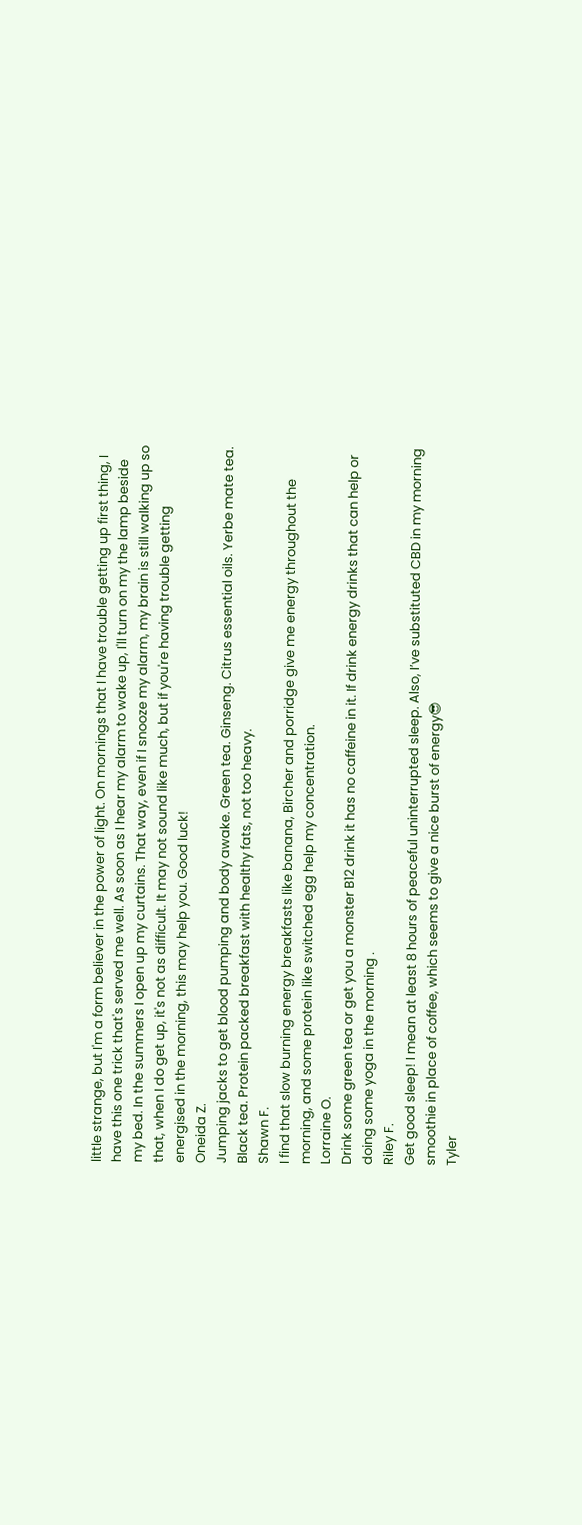little strange, but I'm a form believer in the power of light. On mornings that I have trouble getting up first thing, I have this one trick that's served me well. As soon as I hear my alarm to wake up, I'll turn on my the lamp beside my bed. In the summers I open up my curtains. That way, even if I snooze my alarm, my brain is still walking up so that, when I do get up, it's not as difficult. It may not sound like much, but if you're having trouble getting energised in the morning, this may help you. Good luck!
Oneida Z.
Jumping jacks to get blood pumping and body awake. Green tea. Ginseng. Citrus essential oils. Yerbe mate tea. Black tea. Protein packed breakfast with healthy fats, not too heavy.
Shawn F.
I find that slow burning energy breakfasts like banana, Bircher and porridge give me energy throughout the morning, and some protein like switched egg help my concentration.
Lorraine O.
Drink some green tea or get you a monster B12 drink it has no caffeine in it. If drink energy drinks that can help or doing some yoga in the morning .
Riley F.
Get good sleep! I mean at least 8 hours of peaceful uninterrupted sleep. Also, I’ve substituted CBD in my morning smoothie in place of coffee, which seems to give a nice burst of energy😎
Tyler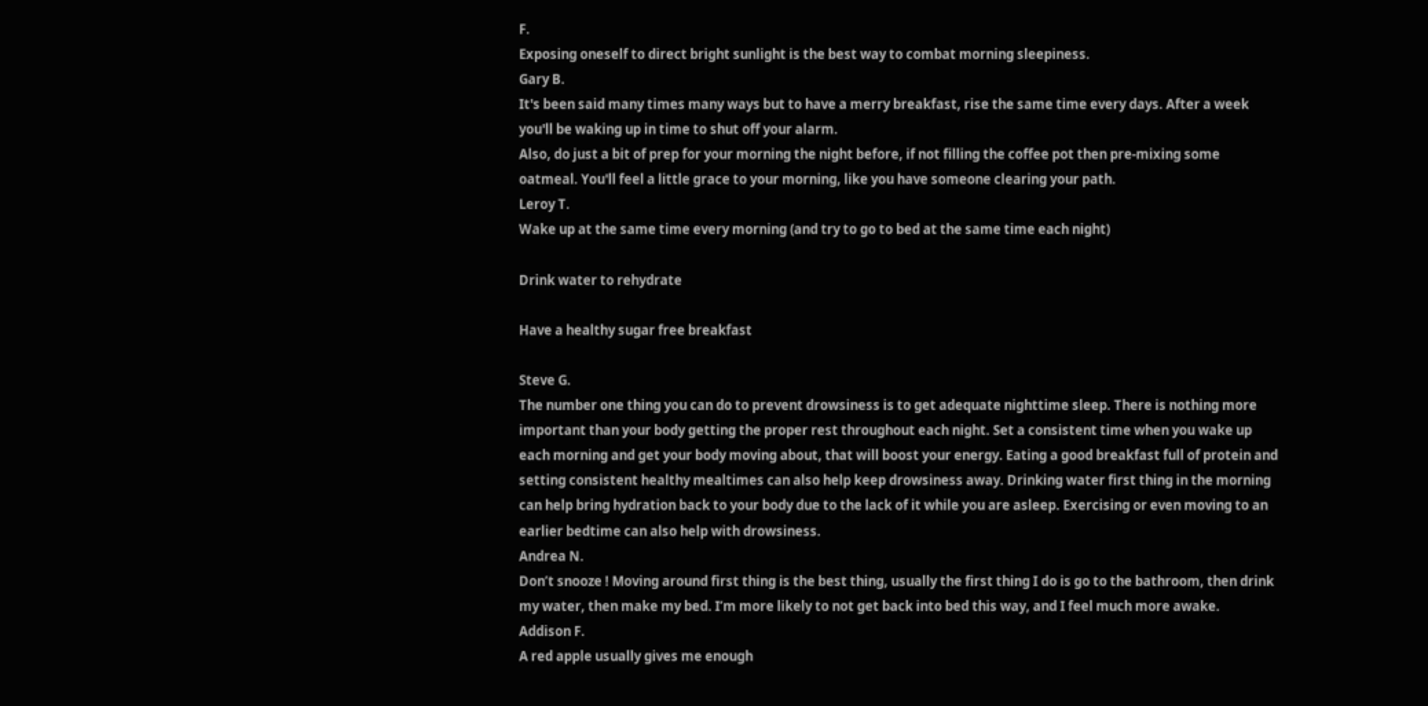F.
Exposing oneself to direct bright sunlight is the best way to combat morning sleepiness.
Gary B.
It's been said many times many ways but to have a merry breakfast, rise the same time every days. After a week you'll be waking up in time to shut off your alarm.
Also, do just a bit of prep for your morning the night before, if not filling the coffee pot then pre-mixing some oatmeal. You'll feel a little grace to your morning, like you have someone clearing your path.
Leroy T.
Wake up at the same time every morning (and try to go to bed at the same time each night)

Drink water to rehydrate

Have a healthy sugar free breakfast

Steve G.
The number one thing you can do to prevent drowsiness is to get adequate nighttime sleep. There is nothing more important than your body getting the proper rest throughout each night. Set a consistent time when you wake up each morning and get your body moving about, that will boost your energy. Eating a good breakfast full of protein and setting consistent healthy mealtimes can also help keep drowsiness away. Drinking water first thing in the morning can help bring hydration back to your body due to the lack of it while you are asleep. Exercising or even moving to an earlier bedtime can also help with drowsiness.
Andrea N.
Don’t snooze ! Moving around first thing is the best thing, usually the first thing I do is go to the bathroom, then drink my water, then make my bed. I’m more likely to not get back into bed this way, and I feel much more awake.
Addison F.
A red apple usually gives me enough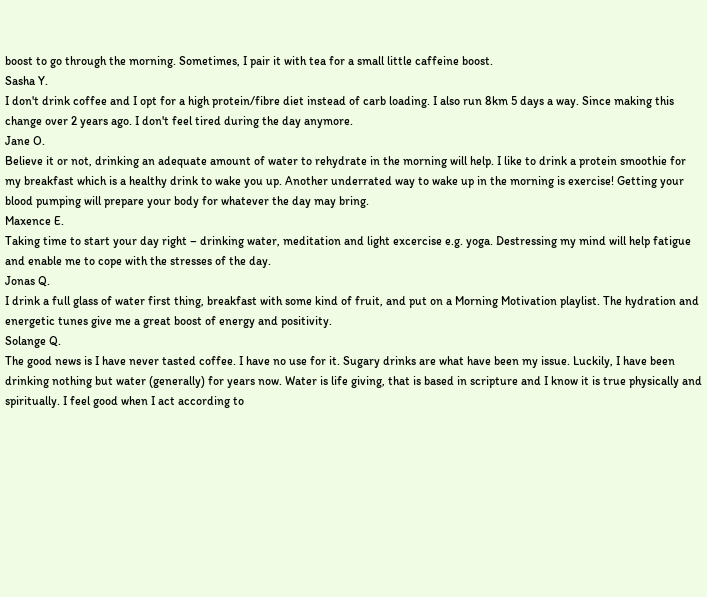boost to go through the morning. Sometimes, I pair it with tea for a small little caffeine boost.
Sasha Y.
I don't drink coffee and I opt for a high protein/fibre diet instead of carb loading. I also run 8km 5 days a way. Since making this change over 2 years ago. I don't feel tired during the day anymore.
Jane O.
Believe it or not, drinking an adequate amount of water to rehydrate in the morning will help. I like to drink a protein smoothie for my breakfast which is a healthy drink to wake you up. Another underrated way to wake up in the morning is exercise! Getting your blood pumping will prepare your body for whatever the day may bring.
Maxence E.
Taking time to start your day right – drinking water, meditation and light excercise e.g. yoga. Destressing my mind will help fatigue and enable me to cope with the stresses of the day.
Jonas Q.
I drink a full glass of water first thing, breakfast with some kind of fruit, and put on a Morning Motivation playlist. The hydration and energetic tunes give me a great boost of energy and positivity.
Solange Q.
The good news is I have never tasted coffee. I have no use for it. Sugary drinks are what have been my issue. Luckily, I have been drinking nothing but water (generally) for years now. Water is life giving, that is based in scripture and I know it is true physically and spiritually. I feel good when I act according to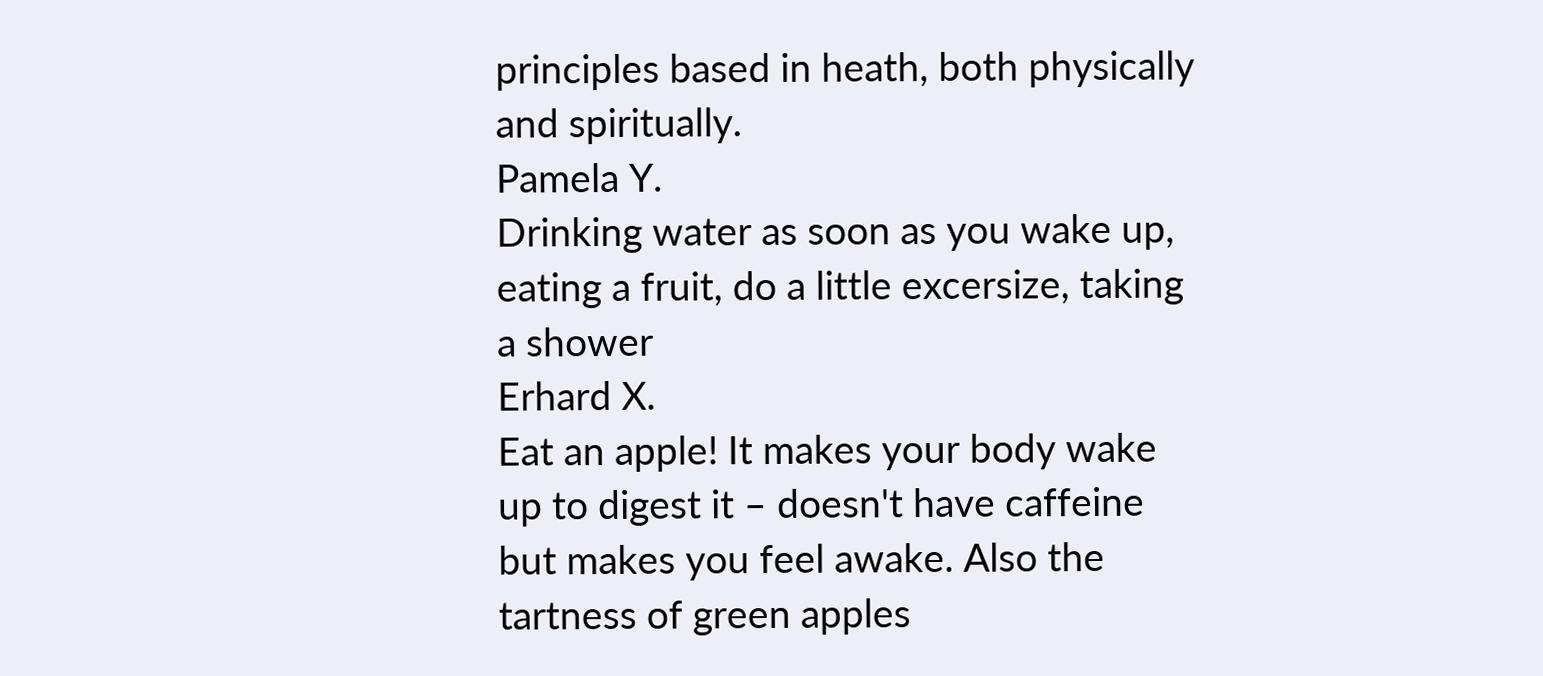principles based in heath, both physically and spiritually.
Pamela Y.
Drinking water as soon as you wake up, eating a fruit, do a little excersize, taking a shower
Erhard X.
Eat an apple! It makes your body wake up to digest it – doesn't have caffeine but makes you feel awake. Also the tartness of green apples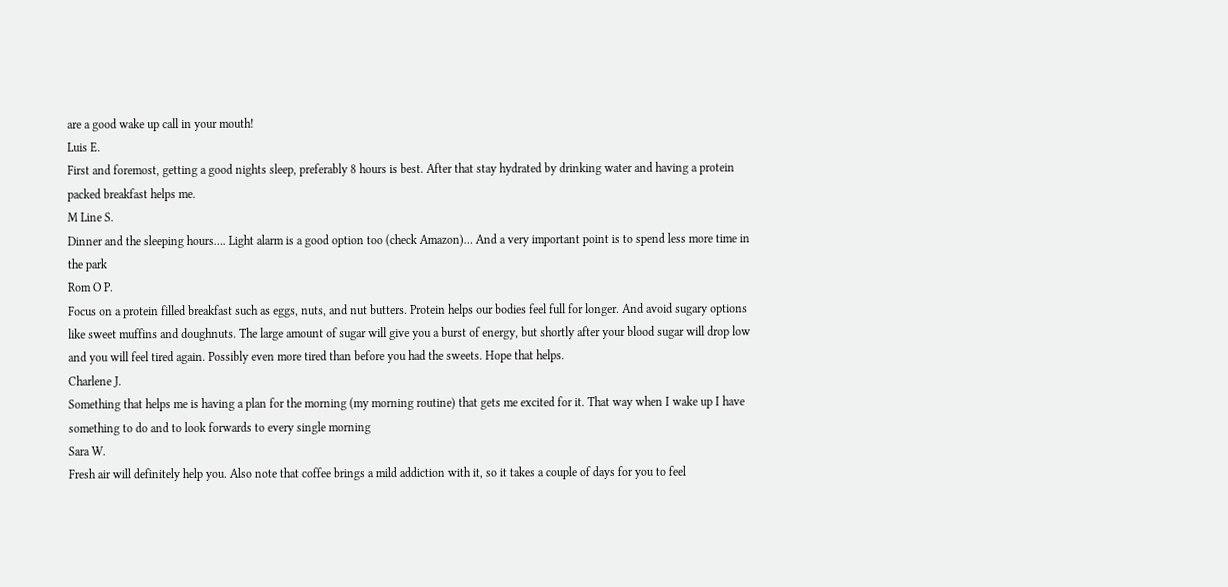are a good wake up call in your mouth!
Luis E.
First and foremost, getting a good nights sleep, preferably 8 hours is best. After that stay hydrated by drinking water and having a protein packed breakfast helps me.
M Line S.
Dinner and the sleeping hours…. Light alarm is a good option too (check Amazon)… And a very important point is to spend less more time in the park
Rom O P.
Focus on a protein filled breakfast such as eggs, nuts, and nut butters. Protein helps our bodies feel full for longer. And avoid sugary options like sweet muffins and doughnuts. The large amount of sugar will give you a burst of energy, but shortly after your blood sugar will drop low and you will feel tired again. Possibly even more tired than before you had the sweets. Hope that helps.
Charlene J.
Something that helps me is having a plan for the morning (my morning routine) that gets me excited for it. That way when I wake up I have something to do and to look forwards to every single morning
Sara W.
Fresh air will definitely help you. Also note that coffee brings a mild addiction with it, so it takes a couple of days for you to feel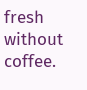fresh without coffee.